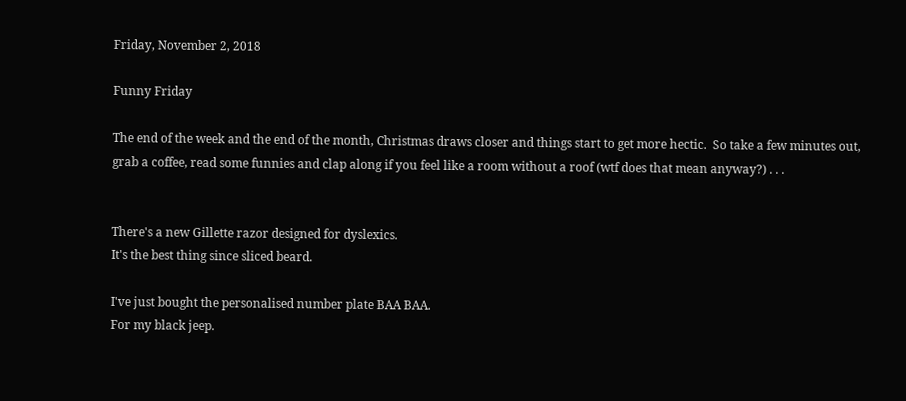Friday, November 2, 2018

Funny Friday

The end of the week and the end of the month, Christmas draws closer and things start to get more hectic.  So take a few minutes out, grab a coffee, read some funnies and clap along if you feel like a room without a roof (wtf does that mean anyway?) . . .


There's a new Gillette razor designed for dyslexics.
It's the best thing since sliced beard.

I've just bought the personalised number plate BAA BAA.
For my black jeep.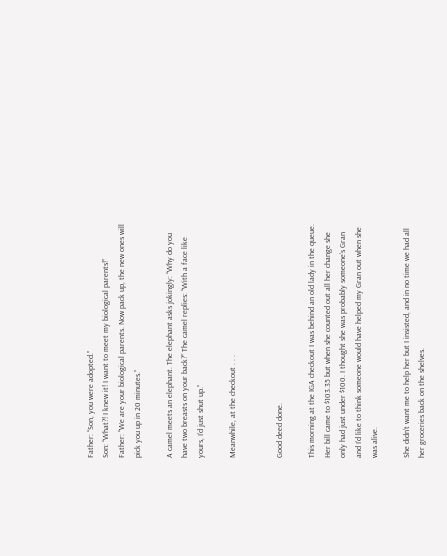Father: “Son, you were adopted.”
Son: “What?! I knew it! I want to meet my biological parents!”
Father: “We are your biological parents. Now pack up, the new ones will pick you up in 20 minutes.”

A camel meets an elephant. The elephant asks jokingly: “Why do you have two breasts on your back?” The camel replies: “With a face like yours, I’d just shut up.”

Meanwhile, at the checkout . . .


Good deed done.

This morning at the IGA checkout I was behind an old lady in the queue. Her bill came to $103.35 but when she counted out all her change she only had just under $100. I thought she was probably someone’s Gran and I’d like to think someone would have helped my Gran out when she was alive.

She didn’t want me to help her but I insisted, and in no time we had all her groceries back on the shelves.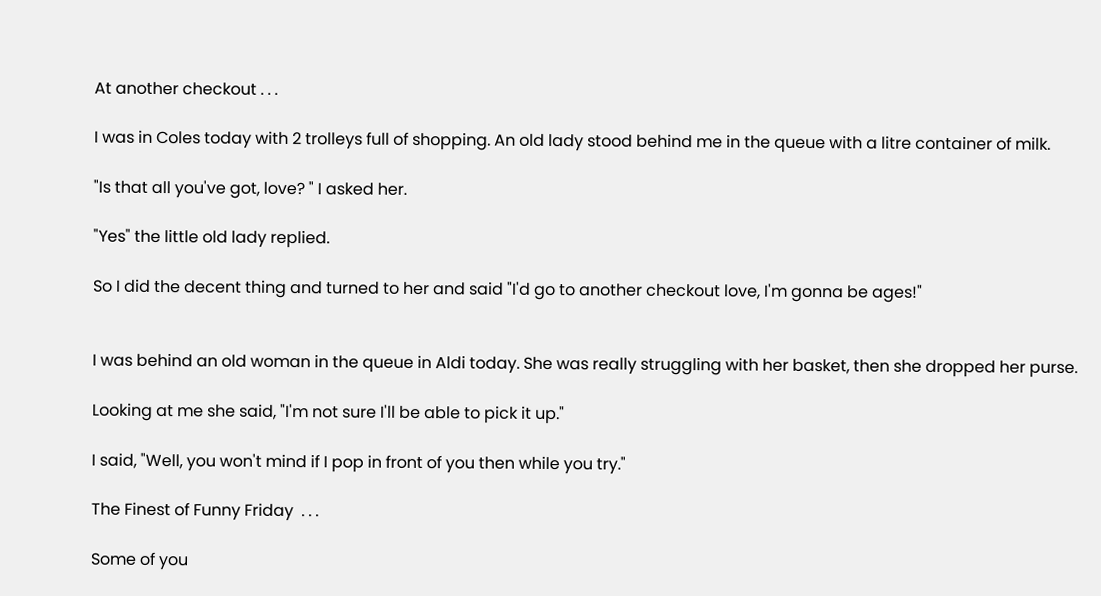At another checkout . . .

I was in Coles today with 2 trolleys full of shopping. An old lady stood behind me in the queue with a litre container of milk.

"Is that all you've got, love? " I asked her.

"Yes" the little old lady replied.

So I did the decent thing and turned to her and said "I'd go to another checkout love, I'm gonna be ages!"


I was behind an old woman in the queue in Aldi today. She was really struggling with her basket, then she dropped her purse.

Looking at me she said, "I'm not sure I'll be able to pick it up."

I said, "Well, you won't mind if I pop in front of you then while you try."

The Finest of Funny Friday  . . .

Some of you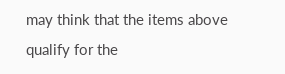may think that the items above qualify for the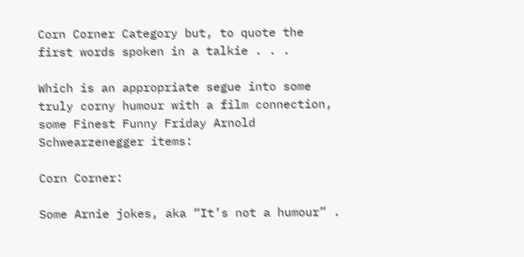Corn Corner Category but, to quote the first words spoken in a talkie . . .

Which is an appropriate segue into some truly corny humour with a film connection, some Finest Funny Friday Arnold Schwearzenegger items:

Corn Corner:

Some Arnie jokes, aka “It’s not a humour” .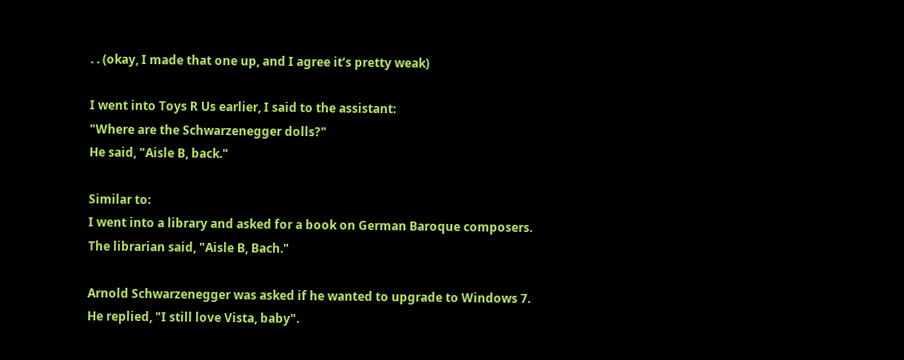. . (okay, I made that one up, and I agree it’s pretty weak)

I went into Toys R Us earlier, I said to the assistant:
"Where are the Schwarzenegger dolls?"
He said, "Aisle B, back."

Similar to:
I went into a library and asked for a book on German Baroque composers.
The librarian said, "Aisle B, Bach."

Arnold Schwarzenegger was asked if he wanted to upgrade to Windows 7.
He replied, "I still love Vista, baby".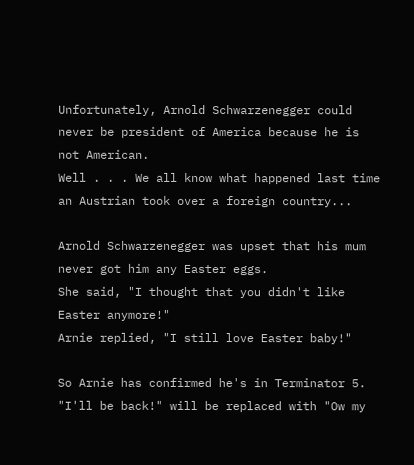Unfortunately, Arnold Schwarzenegger could never be president of America because he is not American.
Well . . . We all know what happened last time an Austrian took over a foreign country...

Arnold Schwarzenegger was upset that his mum never got him any Easter eggs.
She said, "I thought that you didn't like Easter anymore!"
Arnie replied, "I still love Easter baby!"

So Arnie has confirmed he's in Terminator 5.
"I'll be back!" will be replaced with "Ow my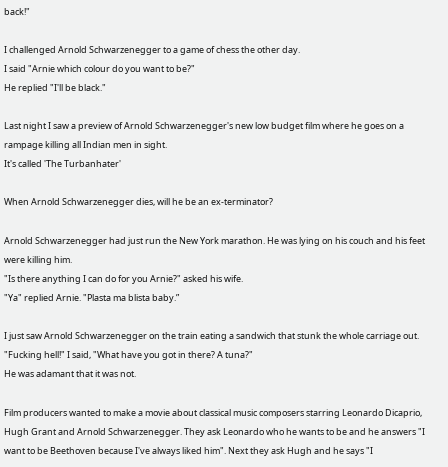back!"

I challenged Arnold Schwarzenegger to a game of chess the other day.
I said "Arnie which colour do you want to be?"
He replied "I'll be black."

Last night I saw a preview of Arnold Schwarzenegger's new low budget film where he goes on a rampage killing all Indian men in sight.
It's called 'The Turbanhater'

When Arnold Schwarzenegger dies, will he be an ex-terminator?

Arnold Schwarzenegger had just run the New York marathon. He was lying on his couch and his feet were killing him.
"Is there anything I can do for you Arnie?" asked his wife.
"Ya" replied Arnie. "Plasta ma blista baby.”

I just saw Arnold Schwarzenegger on the train eating a sandwich that stunk the whole carriage out.
"Fucking hell!" I said, "What have you got in there? A tuna?"
He was adamant that it was not.

Film producers wanted to make a movie about classical music composers starring Leonardo Dicaprio, Hugh Grant and Arnold Schwarzenegger. They ask Leonardo who he wants to be and he answers "I want to be Beethoven because I've always liked him". Next they ask Hugh and he says "I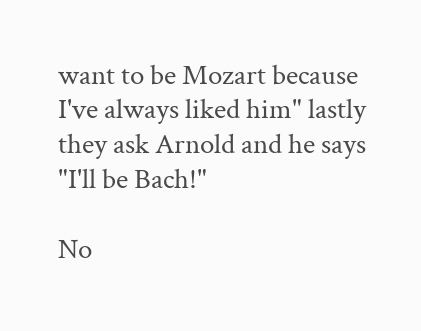want to be Mozart because I've always liked him" lastly they ask Arnold and he says "I'll be Bach!"

No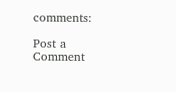comments:

Post a Comment